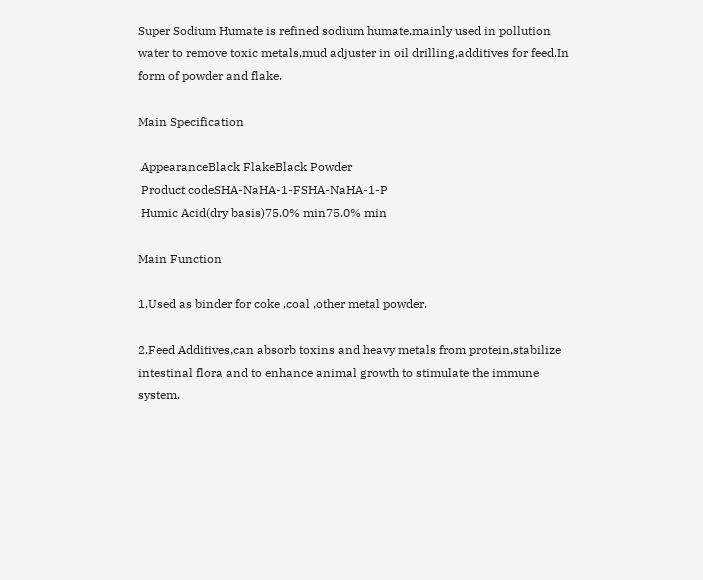Super Sodium Humate is refined sodium humate,mainly used in pollution water to remove toxic metals,mud adjuster in oil drilling,additives for feed.In form of powder and flake.

Main Specification

 AppearanceBlack FlakeBlack Powder
 Product codeSHA-NaHA-1-FSHA-NaHA-1-P
 Humic Acid(dry basis)75.0% min75.0% min

Main Function

1.Used as binder for coke ,coal ,other metal powder.

2.Feed Additives,can absorb toxins and heavy metals from protein,stabilize intestinal flora and to enhance animal growth to stimulate the immune system.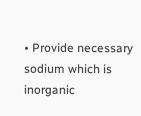• Provide necessary sodium which is inorganic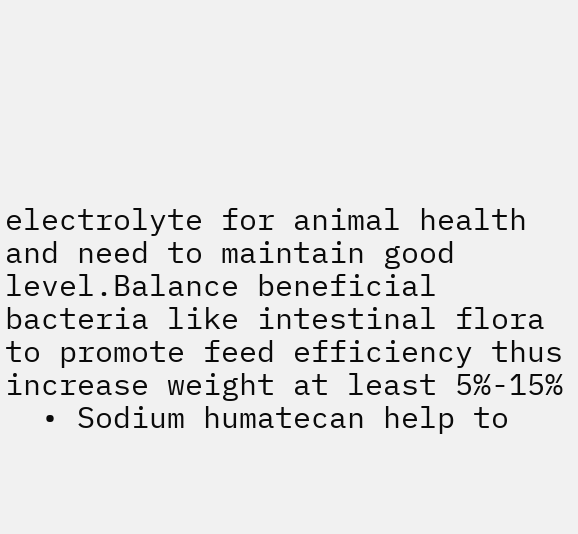electrolyte for animal health and need to maintain good level.Balance beneficial bacteria like intestinal flora to promote feed efficiency thus increase weight at least 5%-15%
  • Sodium humatecan help to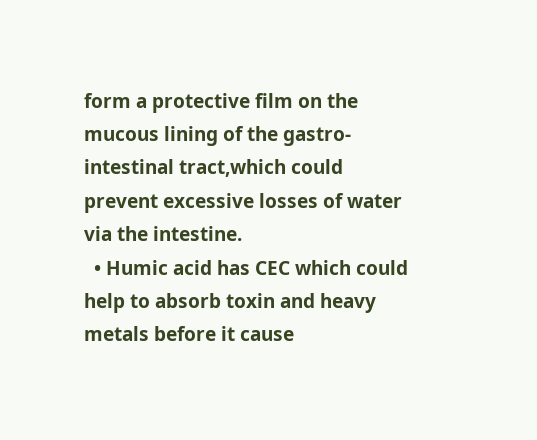form a protective film on the mucous lining of the gastro-intestinal tract,which could prevent excessive losses of water via the intestine.
  • Humic acid has CEC which could help to absorb toxin and heavy metals before it cause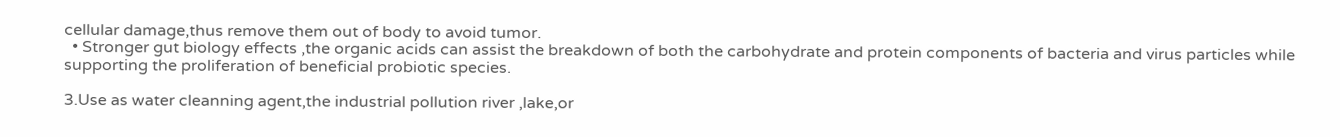cellular damage,thus remove them out of body to avoid tumor.
  • Stronger gut biology effects ,the organic acids can assist the breakdown of both the carbohydrate and protein components of bacteria and virus particles while supporting the proliferation of beneficial probiotic species.

3.Use as water cleanning agent,the industrial pollution river ,lake,or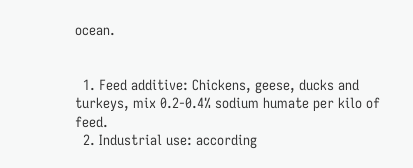ocean.


  1. Feed additive: Chickens, geese, ducks and turkeys, mix 0.2-0.4% sodium humate per kilo of feed.
  2. Industrial use: according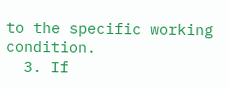to the specific working condition.
  3. If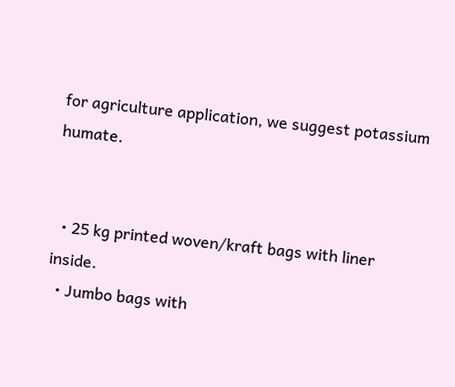for agriculture application, we suggest potassium humate.


  • 25 kg printed woven/kraft bags with liner inside.
  • Jumbo bags with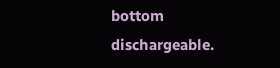bottom dischargeable.